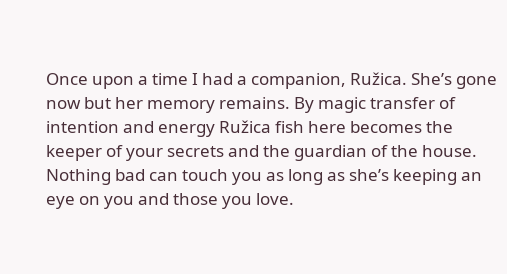Once upon a time I had a companion, Ružica. She’s gone now but her memory remains. By magic transfer of intention and energy Ružica fish here becomes the keeper of your secrets and the guardian of the house. Nothing bad can touch you as long as she’s keeping an eye on you and those you love.